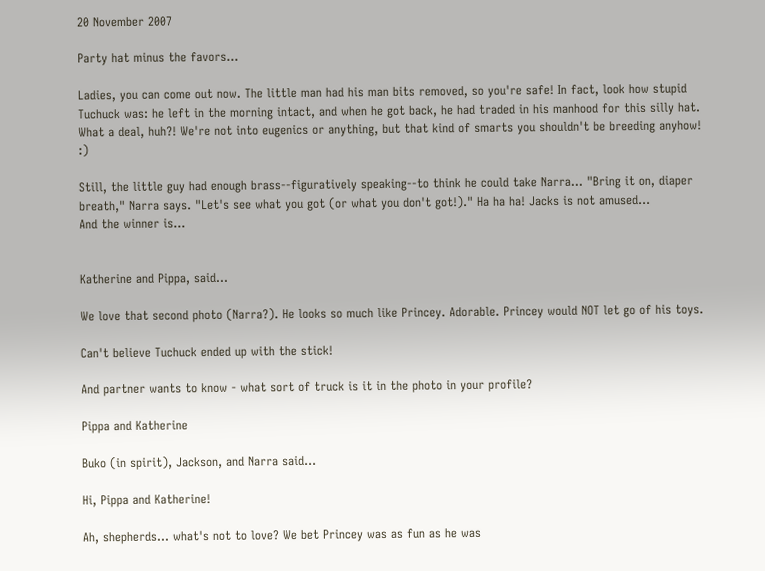20 November 2007

Party hat minus the favors...

Ladies, you can come out now. The little man had his man bits removed, so you're safe! In fact, look how stupid Tuchuck was: he left in the morning intact, and when he got back, he had traded in his manhood for this silly hat. What a deal, huh?! We're not into eugenics or anything, but that kind of smarts you shouldn't be breeding anyhow! :)

Still, the little guy had enough brass--figuratively speaking--to think he could take Narra... "Bring it on, diaper breath," Narra says. "Let's see what you got (or what you don't got!)." Ha ha ha! Jacks is not amused...
And the winner is...


Katherine and Pippa, said...

We love that second photo (Narra?). He looks so much like Princey. Adorable. Princey would NOT let go of his toys.

Can't believe Tuchuck ended up with the stick!

And partner wants to know - what sort of truck is it in the photo in your profile?

Pippa and Katherine

Buko (in spirit), Jackson, and Narra said...

Hi, Pippa and Katherine!

Ah, shepherds... what's not to love? We bet Princey was as fun as he was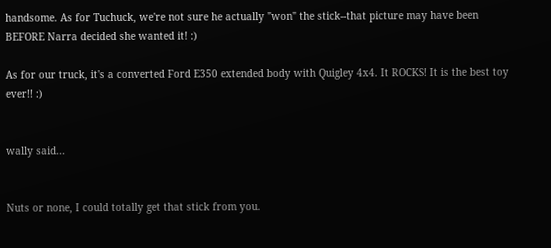handsome. As for Tuchuck, we're not sure he actually "won" the stick--that picture may have been BEFORE Narra decided she wanted it! :)

As for our truck, it's a converted Ford E350 extended body with Quigley 4x4. It ROCKS! It is the best toy ever!! :)


wally said...


Nuts or none, I could totally get that stick from you.